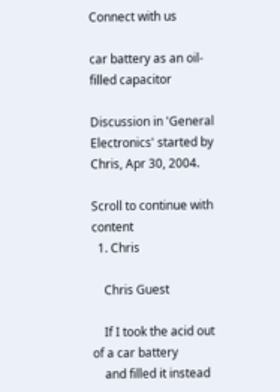Connect with us

car battery as an oil-filled capacitor

Discussion in 'General Electronics' started by Chris, Apr 30, 2004.

Scroll to continue with content
  1. Chris

    Chris Guest

    If I took the acid out of a car battery
    and filled it instead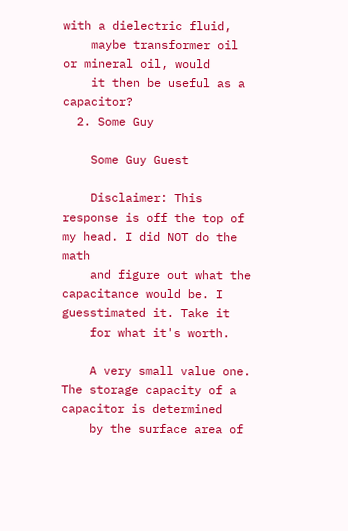with a dielectric fluid,
    maybe transformer oil or mineral oil, would
    it then be useful as a capacitor?
  2. Some Guy

    Some Guy Guest

    Disclaimer: This response is off the top of my head. I did NOT do the math
    and figure out what the capacitance would be. I guesstimated it. Take it
    for what it's worth.

    A very small value one. The storage capacity of a capacitor is determined
    by the surface area of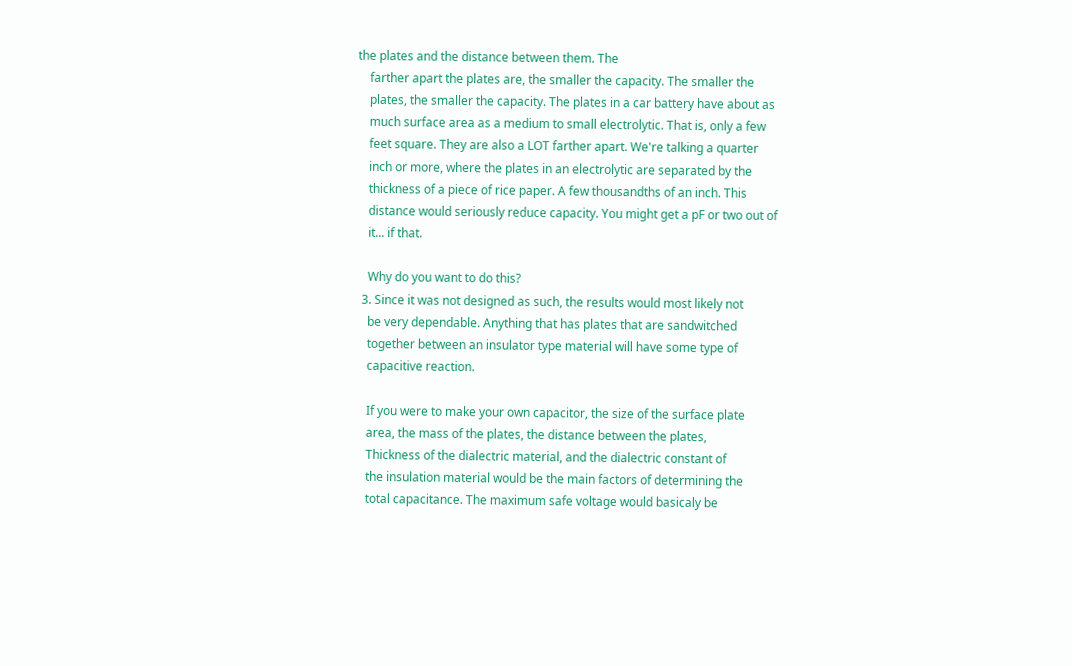the plates and the distance between them. The
    farther apart the plates are, the smaller the capacity. The smaller the
    plates, the smaller the capacity. The plates in a car battery have about as
    much surface area as a medium to small electrolytic. That is, only a few
    feet square. They are also a LOT farther apart. We're talking a quarter
    inch or more, where the plates in an electrolytic are separated by the
    thickness of a piece of rice paper. A few thousandths of an inch. This
    distance would seriously reduce capacity. You might get a pF or two out of
    it... if that.

    Why do you want to do this?
  3. Since it was not designed as such, the results would most likely not
    be very dependable. Anything that has plates that are sandwitched
    together between an insulator type material will have some type of
    capacitive reaction.

    If you were to make your own capacitor, the size of the surface plate
    area, the mass of the plates, the distance between the plates,
    Thickness of the dialectric material, and the dialectric constant of
    the insulation material would be the main factors of determining the
    total capacitance. The maximum safe voltage would basicaly be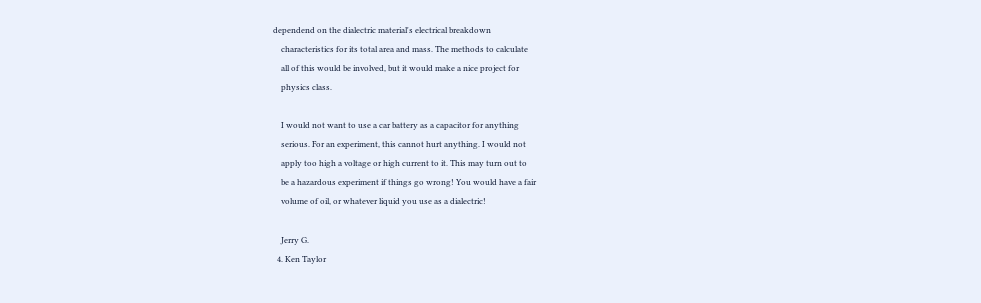dependend on the dialectric material's electrical breakdown
    characteristics for its total area and mass. The methods to calculate
    all of this would be involved, but it would make a nice project for
    physics class.

    I would not want to use a car battery as a capacitor for anything
    serious. For an experiment, this cannot hurt anything. I would not
    apply too high a voltage or high current to it. This may turn out to
    be a hazardous experiment if things go wrong! You would have a fair
    volume of oil, or whatever liquid you use as a dialectric!

    Jerry G.
  4. Ken Taylor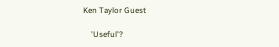Ken Taylor Guest

    'Useful'?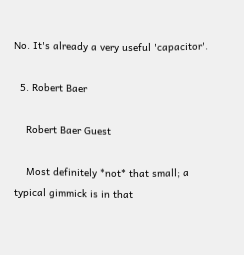No. It's already a very useful 'capacitor'.

  5. Robert Baer

    Robert Baer Guest

    Most definitely *not* that small; a typical gimmick is in that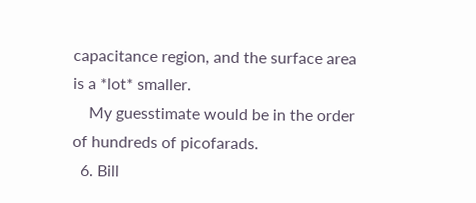capacitance region, and the surface area is a *lot* smaller.
    My guesstimate would be in the order of hundreds of picofarads.
  6. Bill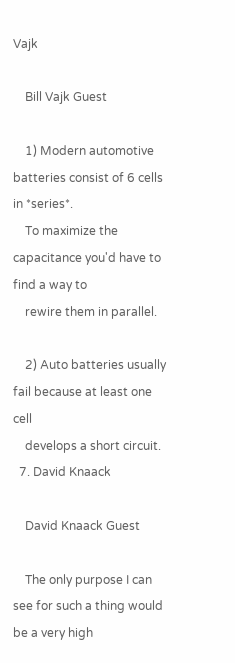Vajk

    Bill Vajk Guest

    1) Modern automotive batteries consist of 6 cells in *series*.
    To maximize the capacitance you'd have to find a way to
    rewire them in parallel.

    2) Auto batteries usually fail because at least one cell
    develops a short circuit.
  7. David Knaack

    David Knaack Guest

    The only purpose I can see for such a thing would be a very high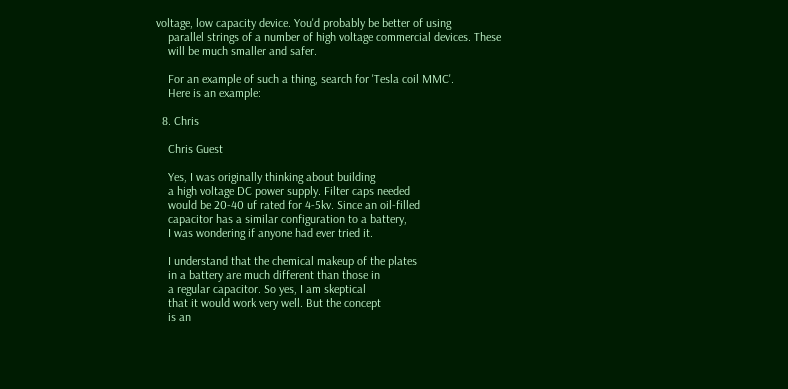voltage, low capacity device. You'd probably be better of using
    parallel strings of a number of high voltage commercial devices. These
    will be much smaller and safer.

    For an example of such a thing, search for 'Tesla coil MMC'.
    Here is an example:

  8. Chris

    Chris Guest

    Yes, I was originally thinking about building
    a high voltage DC power supply. Filter caps needed
    would be 20-40 uf rated for 4-5kv. Since an oil-filled
    capacitor has a similar configuration to a battery,
    I was wondering if anyone had ever tried it.

    I understand that the chemical makeup of the plates
    in a battery are much different than those in
    a regular capacitor. So yes, I am skeptical
    that it would work very well. But the concept
    is an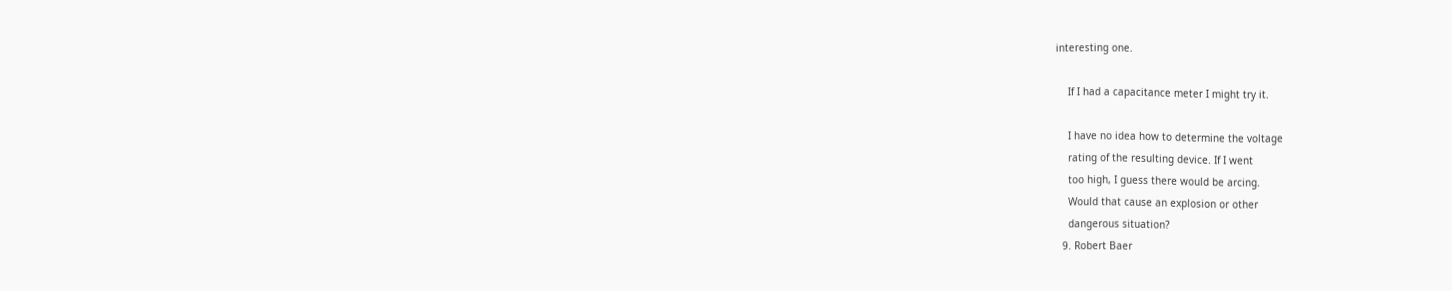interesting one.

    If I had a capacitance meter I might try it.

    I have no idea how to determine the voltage
    rating of the resulting device. If I went
    too high, I guess there would be arcing.
    Would that cause an explosion or other
    dangerous situation?
  9. Robert Baer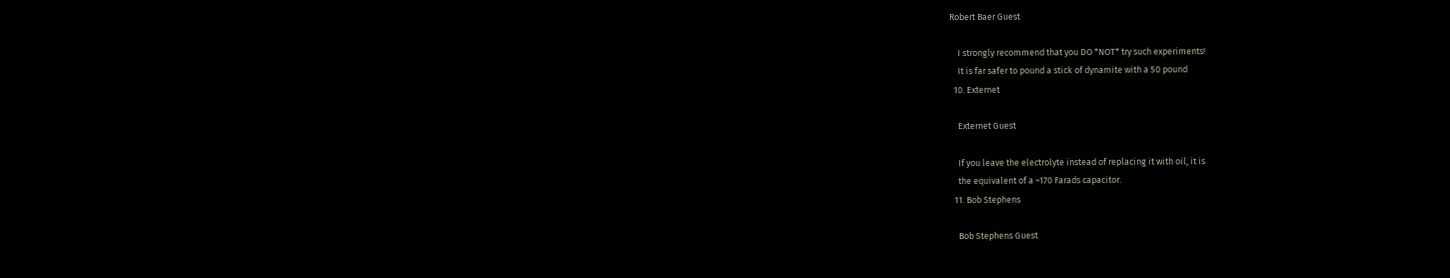Robert Baer Guest

    I strongly recommend that you DO *NOT* try such experiments!
    It is far safer to pound a stick of dynamite with a 50 pound
  10. Externet

    Externet Guest

    If you leave the electrolyte instead of replacing it with oil, it is
    the equivalent of a ~170 Farads capacitor.
  11. Bob Stephens

    Bob Stephens Guest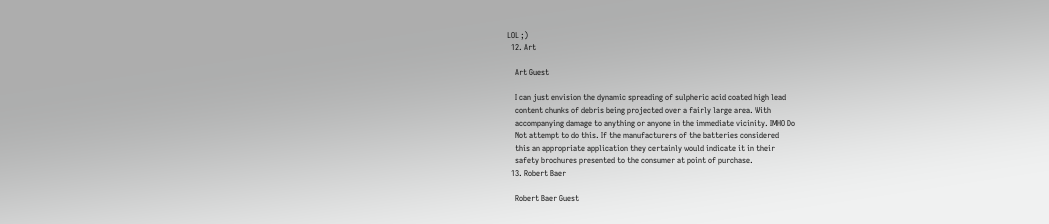LOL ;)
  12. Art

    Art Guest

    I can just envision the dynamic spreading of sulpheric acid coated high lead
    content chunks of debris being projected over a fairly large area. With
    accompanying damage to anything or anyone in the immediate vicinity. IMHO Do
    Not attempt to do this. If the manufacturers of the batteries considered
    this an appropriate application they certainly would indicate it in their
    safety brochures presented to the consumer at point of purchase.
  13. Robert Baer

    Robert Baer Guest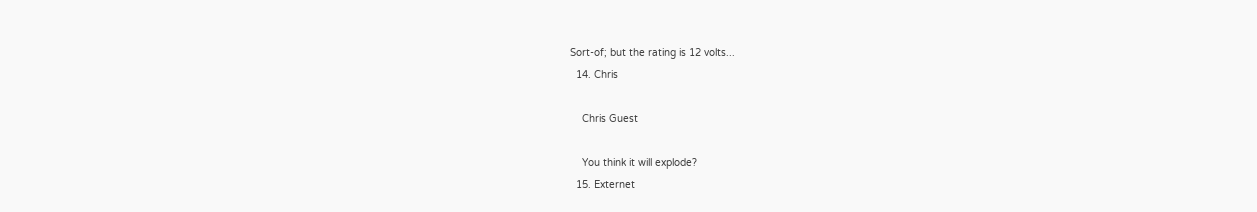Sort-of; but the rating is 12 volts...
  14. Chris

    Chris Guest

    You think it will explode?
  15. Externet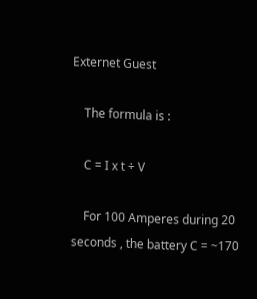Externet Guest

    The formula is :

    C = I x t ÷ V

    For 100 Amperes during 20 seconds , the battery C = ~170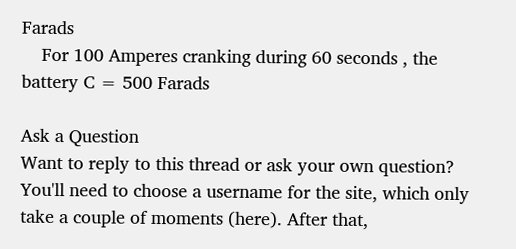Farads
    For 100 Amperes cranking during 60 seconds , the battery C = 500 Farads

Ask a Question
Want to reply to this thread or ask your own question?
You'll need to choose a username for the site, which only take a couple of moments (here). After that,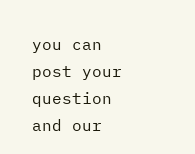you can post your question and our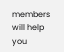members will help you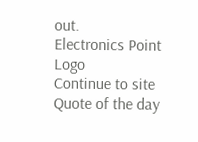out.
Electronics Point Logo
Continue to site
Quote of the day